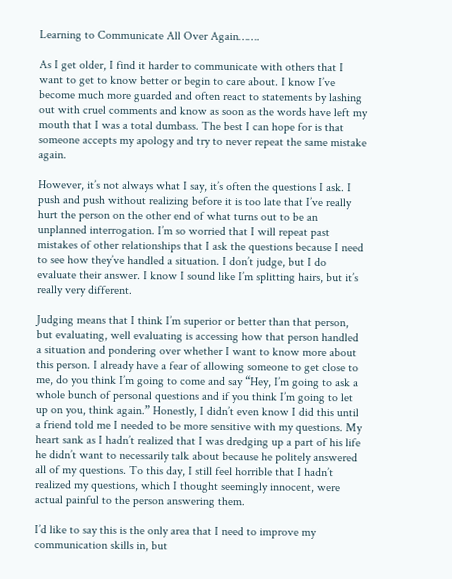Learning to Communicate All Over Again…….

As I get older, I find it harder to communicate with others that I want to get to know better or begin to care about. I know I’ve become much more guarded and often react to statements by lashing out with cruel comments and know as soon as the words have left my mouth that I was a total dumbass. The best I can hope for is that someone accepts my apology and try to never repeat the same mistake again.

However, it’s not always what I say, it’s often the questions I ask. I push and push without realizing before it is too late that I’ve really hurt the person on the other end of what turns out to be an unplanned interrogation. I’m so worried that I will repeat past mistakes of other relationships that I ask the questions because I need to see how they’ve handled a situation. I don’t judge, but I do evaluate their answer. I know I sound like I’m splitting hairs, but it’s really very different.

Judging means that I think I’m superior or better than that person, but evaluating, well evaluating is accessing how that person handled a situation and pondering over whether I want to know more about this person. I already have a fear of allowing someone to get close to me, do you think I’m going to come and say “Hey, I’m going to ask a whole bunch of personal questions and if you think I’m going to let up on you, think again.” Honestly, I didn’t even know I did this until a friend told me I needed to be more sensitive with my questions. My heart sank as I hadn’t realized that I was dredging up a part of his life he didn’t want to necessarily talk about because he politely answered all of my questions. To this day, I still feel horrible that I hadn’t realized my questions, which I thought seemingly innocent, were actual painful to the person answering them.

I’d like to say this is the only area that I need to improve my communication skills in, but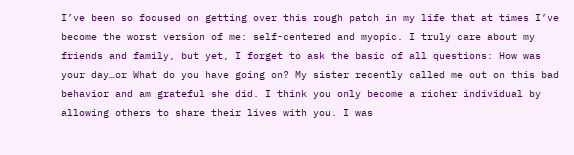I’ve been so focused on getting over this rough patch in my life that at times I’ve become the worst version of me: self-centered and myopic. I truly care about my friends and family, but yet, I forget to ask the basic of all questions: How was your day…or What do you have going on? My sister recently called me out on this bad behavior and am grateful she did. I think you only become a richer individual by allowing others to share their lives with you. I was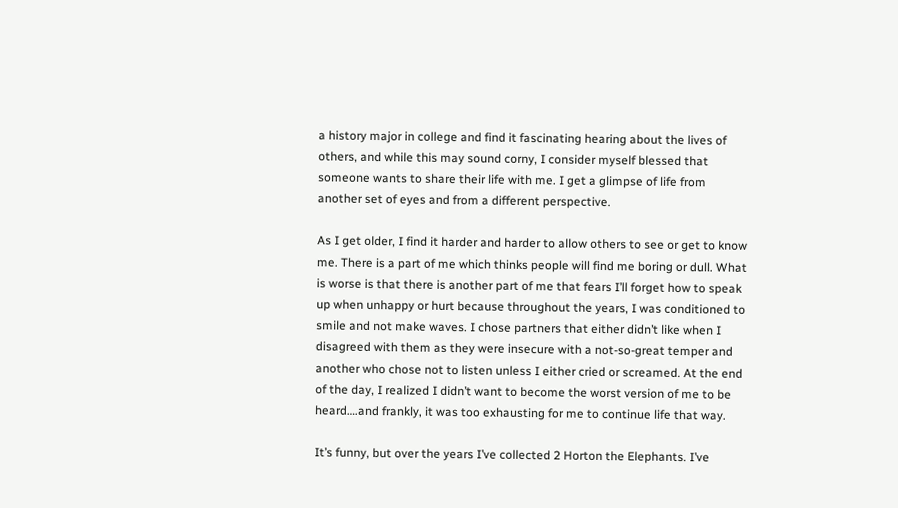a history major in college and find it fascinating hearing about the lives of others, and while this may sound corny, I consider myself blessed that someone wants to share their life with me. I get a glimpse of life from another set of eyes and from a different perspective.

As I get older, I find it harder and harder to allow others to see or get to know me. There is a part of me which thinks people will find me boring or dull. What is worse is that there is another part of me that fears I’ll forget how to speak up when unhappy or hurt because throughout the years, I was conditioned to smile and not make waves. I chose partners that either didn’t like when I disagreed with them as they were insecure with a not-so-great temper and another who chose not to listen unless I either cried or screamed. At the end of the day, I realized I didn’t want to become the worst version of me to be heard….and frankly, it was too exhausting for me to continue life that way.

It’s funny, but over the years I’ve collected 2 Horton the Elephants. I’ve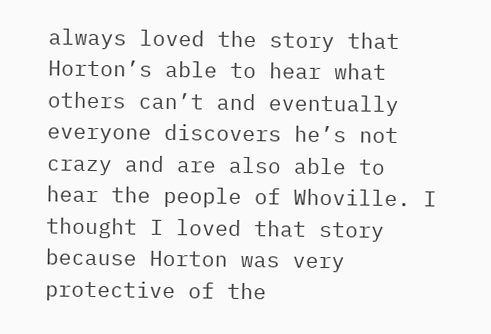always loved the story that Horton’s able to hear what others can’t and eventually everyone discovers he’s not crazy and are also able to hear the people of Whoville. I thought I loved that story because Horton was very protective of the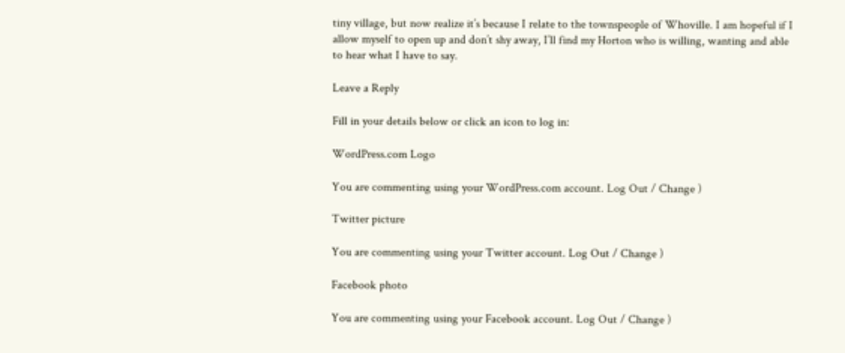tiny village, but now realize it’s because I relate to the townspeople of Whoville. I am hopeful if I allow myself to open up and don’t shy away, I’ll find my Horton who is willing, wanting and able to hear what I have to say.

Leave a Reply

Fill in your details below or click an icon to log in:

WordPress.com Logo

You are commenting using your WordPress.com account. Log Out / Change )

Twitter picture

You are commenting using your Twitter account. Log Out / Change )

Facebook photo

You are commenting using your Facebook account. Log Out / Change )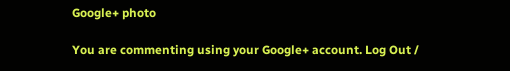Google+ photo

You are commenting using your Google+ account. Log Out /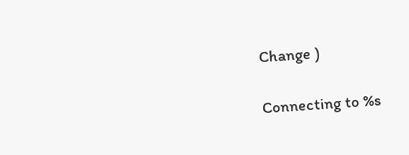Change )

Connecting to %s